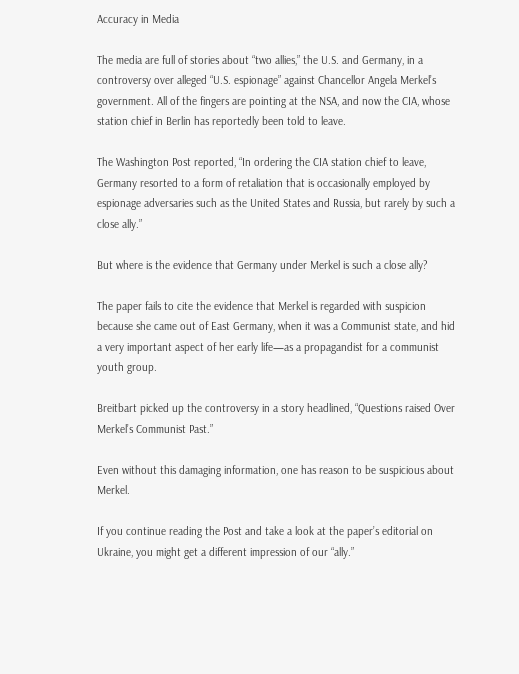Accuracy in Media

The media are full of stories about “two allies,” the U.S. and Germany, in a controversy over alleged “U.S. espionage” against Chancellor Angela Merkel’s government. All of the fingers are pointing at the NSA, and now the CIA, whose station chief in Berlin has reportedly been told to leave.

The Washington Post reported, “In ordering the CIA station chief to leave, Germany resorted to a form of retaliation that is occasionally employed by espionage adversaries such as the United States and Russia, but rarely by such a close ally.”

But where is the evidence that Germany under Merkel is such a close ally?

The paper fails to cite the evidence that Merkel is regarded with suspicion because she came out of East Germany, when it was a Communist state, and hid a very important aspect of her early life—as a propagandist for a communist youth group.

Breitbart picked up the controversy in a story headlined, “Questions raised Over Merkel’s Communist Past.”

Even without this damaging information, one has reason to be suspicious about Merkel.

If you continue reading the Post and take a look at the paper’s editorial on Ukraine, you might get a different impression of our “ally.”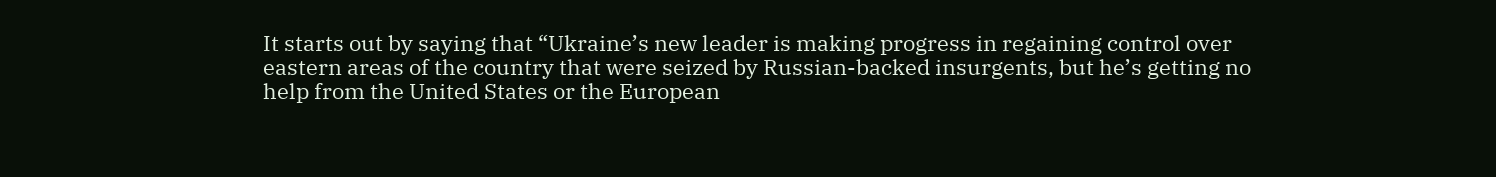It starts out by saying that “Ukraine’s new leader is making progress in regaining control over eastern areas of the country that were seized by Russian-backed insurgents, but he’s getting no help from the United States or the European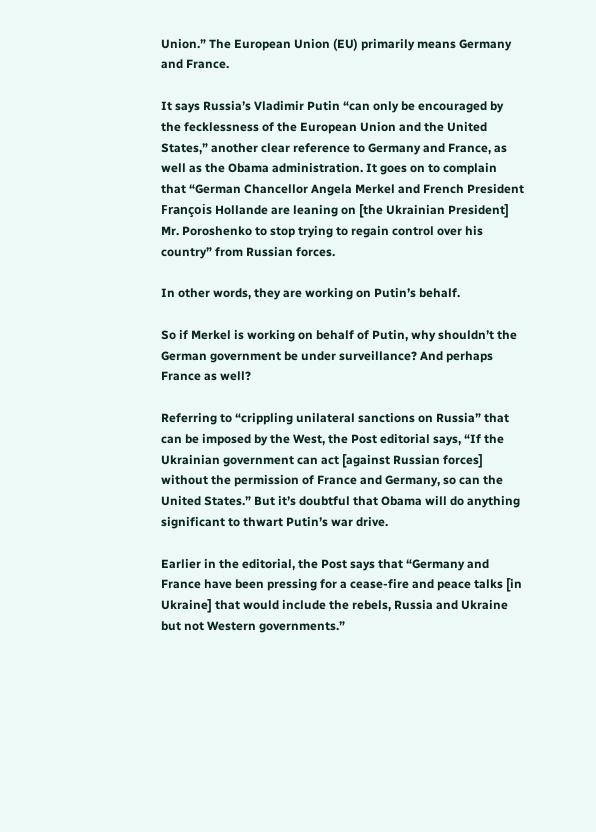Union.” The European Union (EU) primarily means Germany and France.

It says Russia’s Vladimir Putin “can only be encouraged by the fecklessness of the European Union and the United States,” another clear reference to Germany and France, as well as the Obama administration. It goes on to complain that “German Chancellor Angela Merkel and French President François Hollande are leaning on [the Ukrainian President] Mr. Poroshenko to stop trying to regain control over his country” from Russian forces.

In other words, they are working on Putin’s behalf.

So if Merkel is working on behalf of Putin, why shouldn’t the German government be under surveillance? And perhaps France as well?

Referring to “crippling unilateral sanctions on Russia” that can be imposed by the West, the Post editorial says, “If the Ukrainian government can act [against Russian forces] without the permission of France and Germany, so can the United States.” But it’s doubtful that Obama will do anything significant to thwart Putin’s war drive.

Earlier in the editorial, the Post says that “Germany and France have been pressing for a cease-fire and peace talks [in Ukraine] that would include the rebels, Russia and Ukraine but not Western governments.”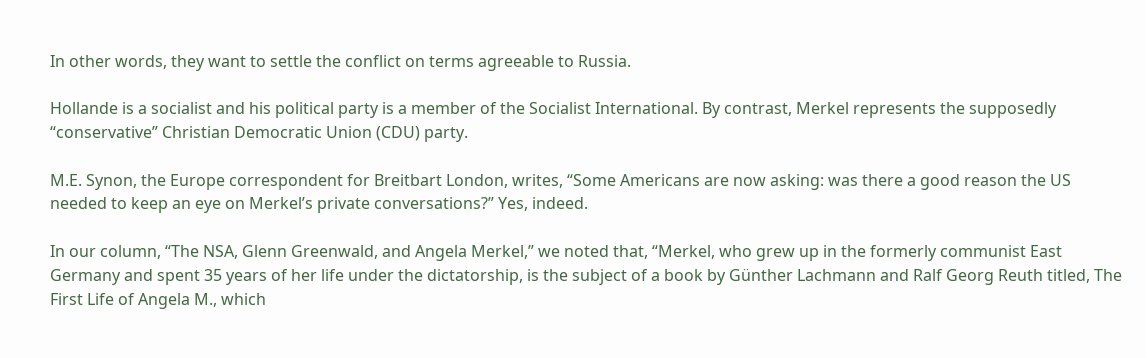In other words, they want to settle the conflict on terms agreeable to Russia.

Hollande is a socialist and his political party is a member of the Socialist International. By contrast, Merkel represents the supposedly “conservative” Christian Democratic Union (CDU) party.

M.E. Synon, the Europe correspondent for Breitbart London, writes, “Some Americans are now asking: was there a good reason the US needed to keep an eye on Merkel’s private conversations?” Yes, indeed.

In our column, “The NSA, Glenn Greenwald, and Angela Merkel,” we noted that, “Merkel, who grew up in the formerly communist East Germany and spent 35 years of her life under the dictatorship, is the subject of a book by Günther Lachmann and Ralf Georg Reuth titled, The First Life of Angela M., which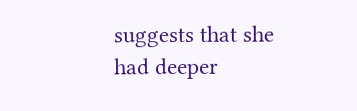suggests that she had deeper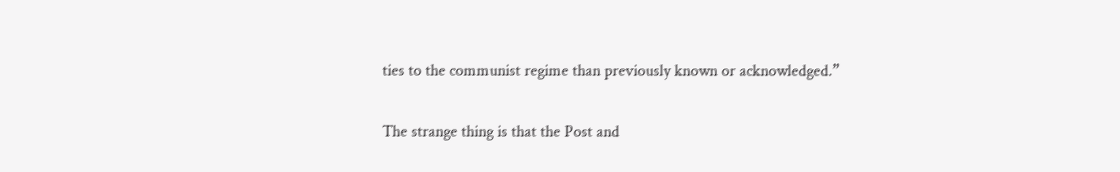ties to the communist regime than previously known or acknowledged.”

The strange thing is that the Post and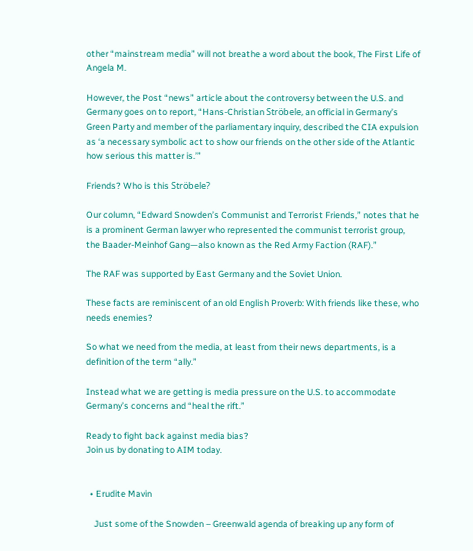other “mainstream media” will not breathe a word about the book, The First Life of Angela M.

However, the Post “news” article about the controversy between the U.S. and Germany goes on to report, “Hans-Christian Ströbele, an official in Germany’s Green Party and member of the parliamentary inquiry, described the CIA expulsion as ‘a necessary symbolic act to show our friends on the other side of the Atlantic how serious this matter is.’”

Friends? Who is this Ströbele?

Our column, “Edward Snowden’s Communist and Terrorist Friends,” notes that he is a prominent German lawyer who represented the communist terrorist group, the Baader-Meinhof Gang—also known as the Red Army Faction (RAF).”

The RAF was supported by East Germany and the Soviet Union.

These facts are reminiscent of an old English Proverb: With friends like these, who needs enemies?

So what we need from the media, at least from their news departments, is a definition of the term “ally.”

Instead what we are getting is media pressure on the U.S. to accommodate Germany’s concerns and “heal the rift.”

Ready to fight back against media bias?
Join us by donating to AIM today.


  • Erudite Mavin

    Just some of the Snowden – Greenwald agenda of breaking up any form of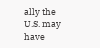ally the U.S. may have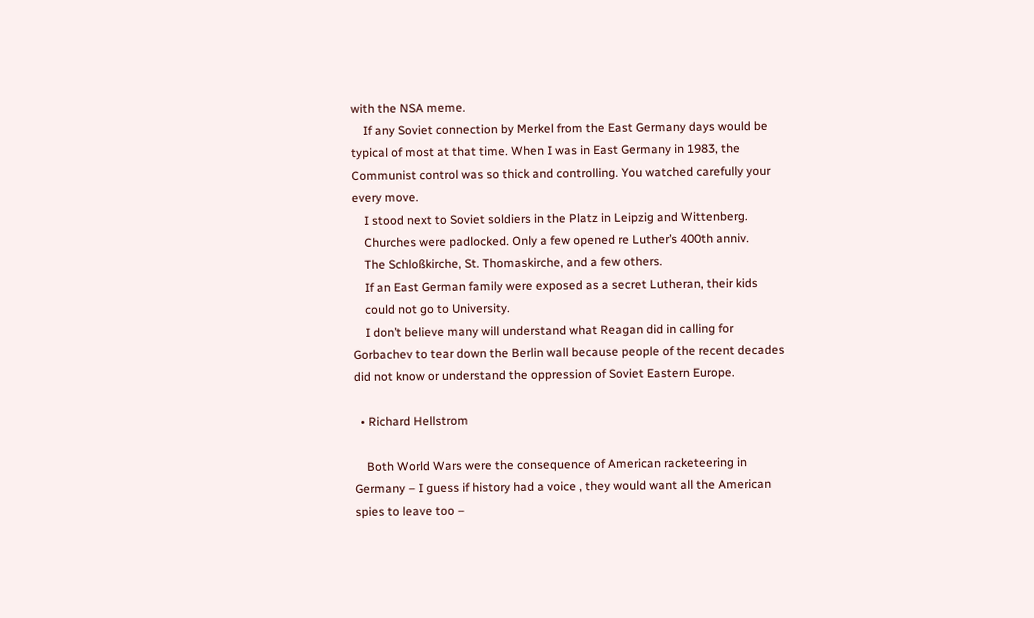with the NSA meme.
    If any Soviet connection by Merkel from the East Germany days would be typical of most at that time. When I was in East Germany in 1983, the Communist control was so thick and controlling. You watched carefully your every move.
    I stood next to Soviet soldiers in the Platz in Leipzig and Wittenberg.
    Churches were padlocked. Only a few opened re Luther’s 400th anniv.
    The Schloßkirche, St. Thomaskirche, and a few others.
    If an East German family were exposed as a secret Lutheran, their kids
    could not go to University.
    I don’t believe many will understand what Reagan did in calling for Gorbachev to tear down the Berlin wall because people of the recent decades did not know or understand the oppression of Soviet Eastern Europe.

  • Richard Hellstrom

    Both World Wars were the consequence of American racketeering in Germany – I guess if history had a voice , they would want all the American spies to leave too –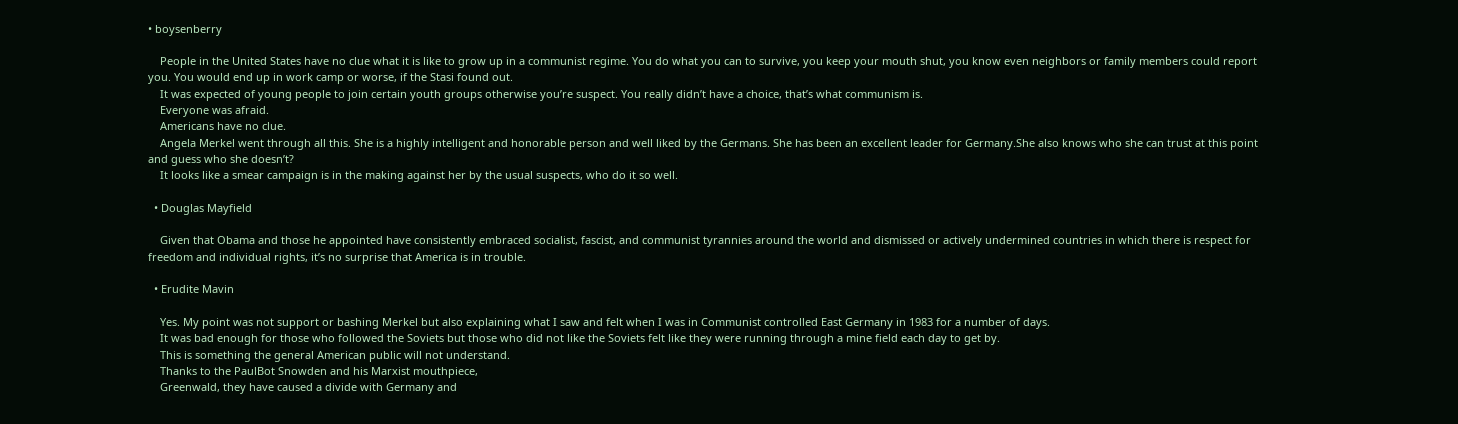• boysenberry

    People in the United States have no clue what it is like to grow up in a communist regime. You do what you can to survive, you keep your mouth shut, you know even neighbors or family members could report you. You would end up in work camp or worse, if the Stasi found out.
    It was expected of young people to join certain youth groups otherwise you’re suspect. You really didn’t have a choice, that’s what communism is.
    Everyone was afraid.
    Americans have no clue.
    Angela Merkel went through all this. She is a highly intelligent and honorable person and well liked by the Germans. She has been an excellent leader for Germany.She also knows who she can trust at this point and guess who she doesn’t?
    It looks like a smear campaign is in the making against her by the usual suspects, who do it so well.

  • Douglas Mayfield

    Given that Obama and those he appointed have consistently embraced socialist, fascist, and communist tyrannies around the world and dismissed or actively undermined countries in which there is respect for freedom and individual rights, it’s no surprise that America is in trouble.

  • Erudite Mavin

    Yes. My point was not support or bashing Merkel but also explaining what I saw and felt when I was in Communist controlled East Germany in 1983 for a number of days.
    It was bad enough for those who followed the Soviets but those who did not like the Soviets felt like they were running through a mine field each day to get by.
    This is something the general American public will not understand.
    Thanks to the PaulBot Snowden and his Marxist mouthpiece,
    Greenwald, they have caused a divide with Germany and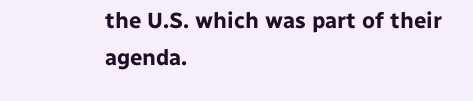the U.S. which was part of their agenda.